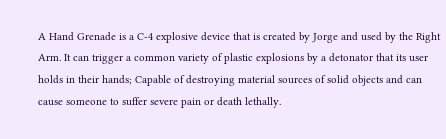A Hand Grenade is a C-4 explosive device that is created by Jorge and used by the Right Arm. It can trigger a common variety of plastic explosions by a detonator that its user holds in their hands; Capable of destroying material sources of solid objects and can cause someone to suffer severe pain or death lethally.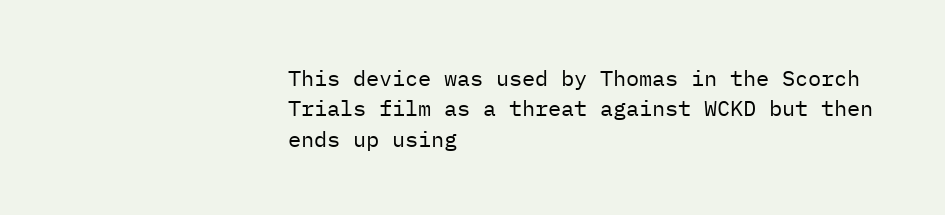This device was used by Thomas in the Scorch Trials film as a threat against WCKD but then ends up using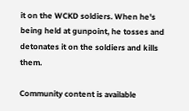it on the WCKD soldiers. When he's being held at gunpoint, he tosses and detonates it on the soldiers and kills them.

Community content is available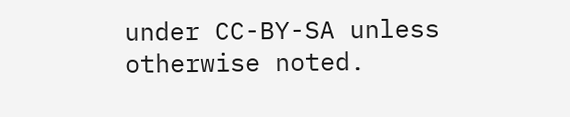under CC-BY-SA unless otherwise noted.